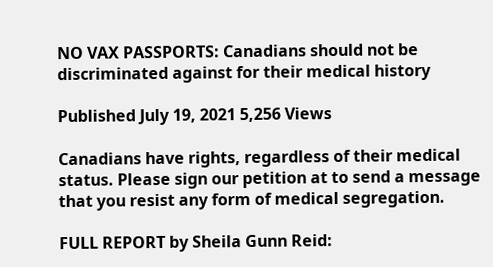NO VAX PASSPORTS: Canadians should not be discriminated against for their medical history

Published July 19, 2021 5,256 Views

Canadians have rights, regardless of their medical status. Please sign our petition at to send a message that you resist any form of medical segregation.

FULL REPORT by Sheila Gunn Reid: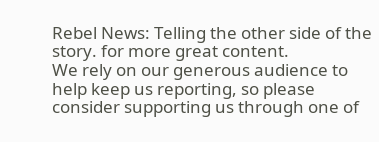Rebel News: Telling the other side of the story. for more great content.
We rely on our generous audience to help keep us reporting, so please consider supporting us through one of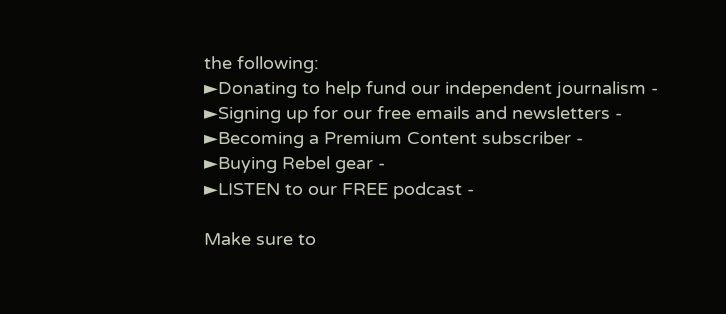the following:
►Donating to help fund our independent journalism -
►Signing up for our free emails and newsletters -
►Becoming a Premium Content subscriber -
►Buying Rebel gear -
►LISTEN to our FREE podcast -

Make sure to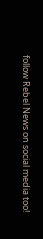follow Rebel News on social media too!